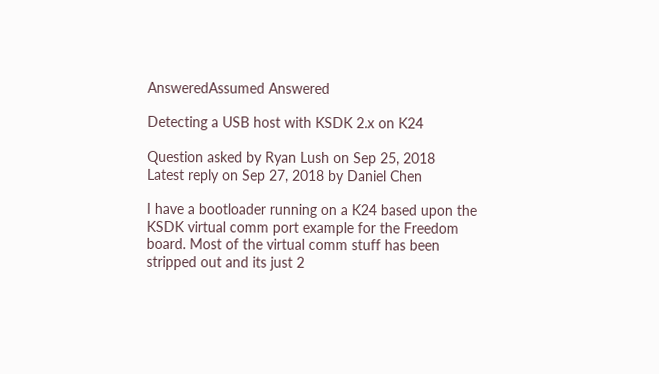AnsweredAssumed Answered

Detecting a USB host with KSDK 2.x on K24

Question asked by Ryan Lush on Sep 25, 2018
Latest reply on Sep 27, 2018 by Daniel Chen

I have a bootloader running on a K24 based upon the KSDK virtual comm port example for the Freedom board. Most of the virtual comm stuff has been stripped out and its just 2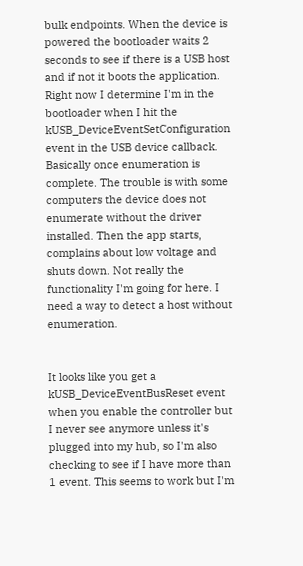bulk endpoints. When the device is powered the bootloader waits 2 seconds to see if there is a USB host and if not it boots the application. Right now I determine I'm in the bootloader when I hit the kUSB_DeviceEventSetConfiguration event in the USB device callback. Basically once enumeration is complete. The trouble is with some computers the device does not enumerate without the driver installed. Then the app starts, complains about low voltage and shuts down. Not really the functionality I'm going for here. I need a way to detect a host without enumeration.


It looks like you get a kUSB_DeviceEventBusReset event when you enable the controller but I never see anymore unless it's plugged into my hub, so I'm also checking to see if I have more than 1 event. This seems to work but I'm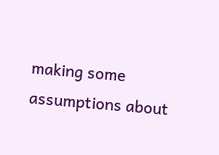making some assumptions about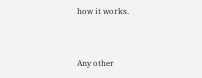how it works.


Any other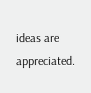ideas are appreciated.